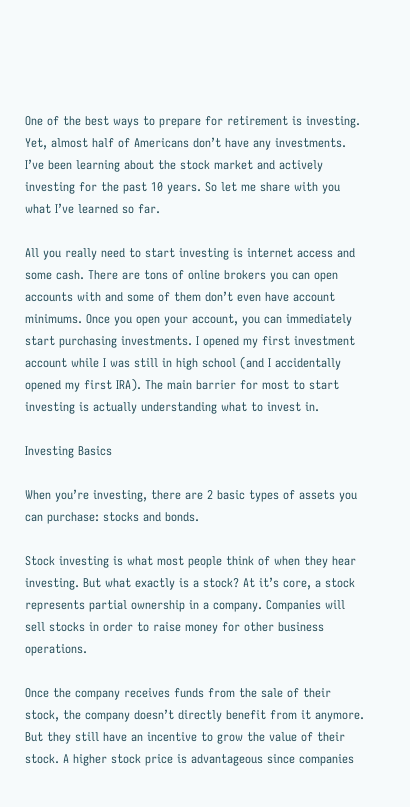One of the best ways to prepare for retirement is investing. Yet, almost half of Americans don’t have any investments. I’ve been learning about the stock market and actively investing for the past 10 years. So let me share with you what I’ve learned so far.

All you really need to start investing is internet access and some cash. There are tons of online brokers you can open accounts with and some of them don’t even have account minimums. Once you open your account, you can immediately start purchasing investments. I opened my first investment account while I was still in high school (and I accidentally opened my first IRA). The main barrier for most to start investing is actually understanding what to invest in.

Investing Basics

When you’re investing, there are 2 basic types of assets you can purchase: stocks and bonds.

Stock investing is what most people think of when they hear investing. But what exactly is a stock? At it’s core, a stock represents partial ownership in a company. Companies will sell stocks in order to raise money for other business operations.

Once the company receives funds from the sale of their stock, the company doesn’t directly benefit from it anymore. But they still have an incentive to grow the value of their stock. A higher stock price is advantageous since companies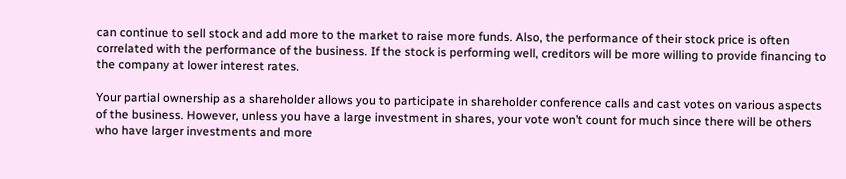can continue to sell stock and add more to the market to raise more funds. Also, the performance of their stock price is often correlated with the performance of the business. If the stock is performing well, creditors will be more willing to provide financing to the company at lower interest rates.

Your partial ownership as a shareholder allows you to participate in shareholder conference calls and cast votes on various aspects of the business. However, unless you have a large investment in shares, your vote won’t count for much since there will be others who have larger investments and more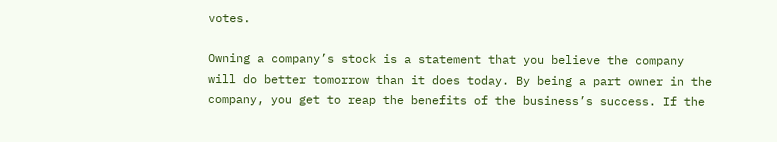votes.

Owning a company’s stock is a statement that you believe the company will do better tomorrow than it does today. By being a part owner in the company, you get to reap the benefits of the business’s success. If the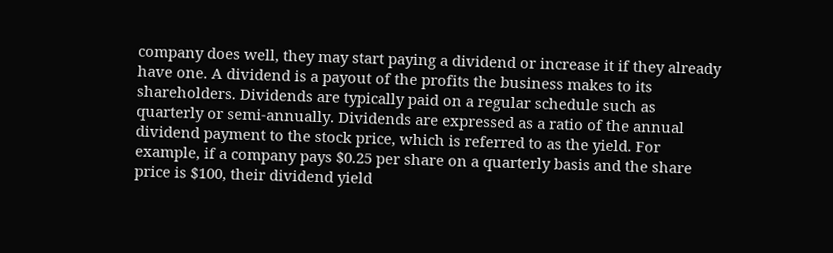company does well, they may start paying a dividend or increase it if they already have one. A dividend is a payout of the profits the business makes to its shareholders. Dividends are typically paid on a regular schedule such as quarterly or semi-annually. Dividends are expressed as a ratio of the annual dividend payment to the stock price, which is referred to as the yield. For example, if a company pays $0.25 per share on a quarterly basis and the share price is $100, their dividend yield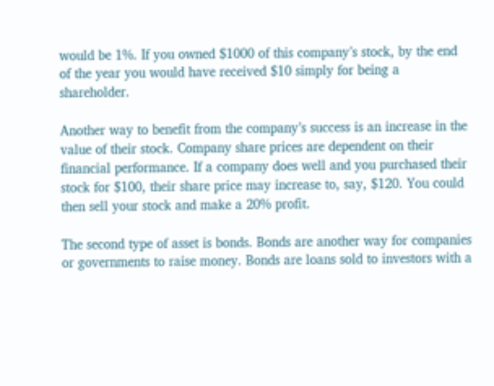would be 1%. If you owned $1000 of this company’s stock, by the end of the year you would have received $10 simply for being a shareholder.

Another way to benefit from the company’s success is an increase in the value of their stock. Company share prices are dependent on their financial performance. If a company does well and you purchased their stock for $100, their share price may increase to, say, $120. You could then sell your stock and make a 20% profit.

The second type of asset is bonds. Bonds are another way for companies or governments to raise money. Bonds are loans sold to investors with a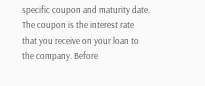specific coupon and maturity date. The coupon is the interest rate that you receive on your loan to the company. Before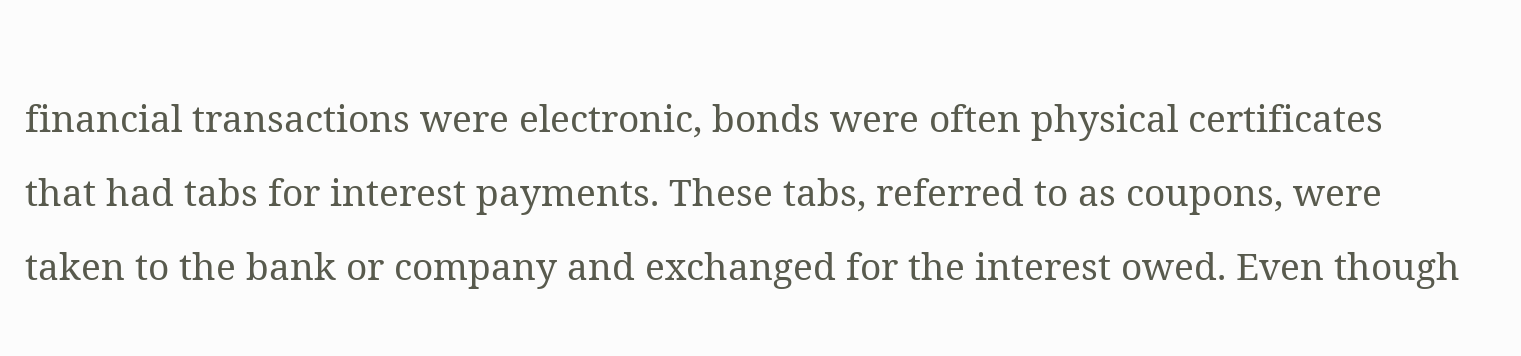financial transactions were electronic, bonds were often physical certificates that had tabs for interest payments. These tabs, referred to as coupons, were taken to the bank or company and exchanged for the interest owed. Even though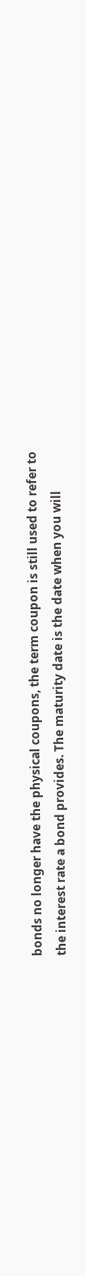bonds no longer have the physical coupons, the term coupon is still used to refer to the interest rate a bond provides. The maturity date is the date when you will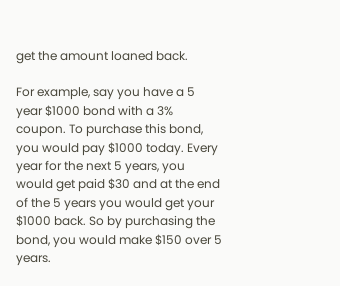get the amount loaned back.

For example, say you have a 5 year $1000 bond with a 3% coupon. To purchase this bond, you would pay $1000 today. Every year for the next 5 years, you would get paid $30 and at the end of the 5 years you would get your $1000 back. So by purchasing the bond, you would make $150 over 5 years.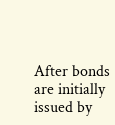After bonds are initially issued by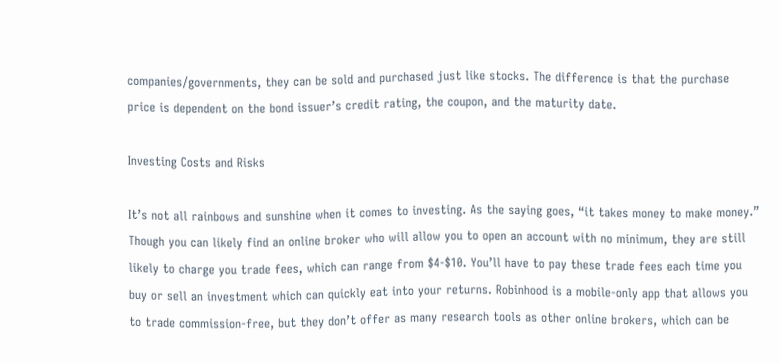companies/governments, they can be sold and purchased just like stocks. The difference is that the purchase price is dependent on the bond issuer’s credit rating, the coupon, and the maturity date.

Investing Costs and Risks

It’s not all rainbows and sunshine when it comes to investing. As the saying goes, “it takes money to make money.” Though you can likely find an online broker who will allow you to open an account with no minimum, they are still likely to charge you trade fees, which can range from $4-$10. You’ll have to pay these trade fees each time you buy or sell an investment which can quickly eat into your returns. Robinhood is a mobile-only app that allows you to trade commission-free, but they don’t offer as many research tools as other online brokers, which can be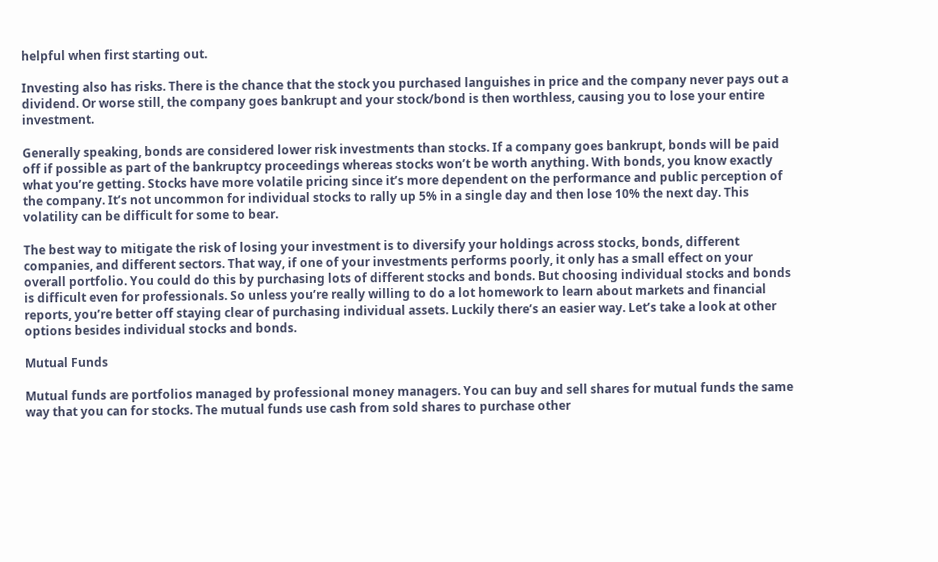helpful when first starting out.

Investing also has risks. There is the chance that the stock you purchased languishes in price and the company never pays out a dividend. Or worse still, the company goes bankrupt and your stock/bond is then worthless, causing you to lose your entire investment.

Generally speaking, bonds are considered lower risk investments than stocks. If a company goes bankrupt, bonds will be paid off if possible as part of the bankruptcy proceedings whereas stocks won’t be worth anything. With bonds, you know exactly what you’re getting. Stocks have more volatile pricing since it’s more dependent on the performance and public perception of the company. It’s not uncommon for individual stocks to rally up 5% in a single day and then lose 10% the next day. This volatility can be difficult for some to bear.

The best way to mitigate the risk of losing your investment is to diversify your holdings across stocks, bonds, different companies, and different sectors. That way, if one of your investments performs poorly, it only has a small effect on your overall portfolio. You could do this by purchasing lots of different stocks and bonds. But choosing individual stocks and bonds is difficult even for professionals. So unless you’re really willing to do a lot homework to learn about markets and financial reports, you’re better off staying clear of purchasing individual assets. Luckily there’s an easier way. Let’s take a look at other options besides individual stocks and bonds.

Mutual Funds

Mutual funds are portfolios managed by professional money managers. You can buy and sell shares for mutual funds the same way that you can for stocks. The mutual funds use cash from sold shares to purchase other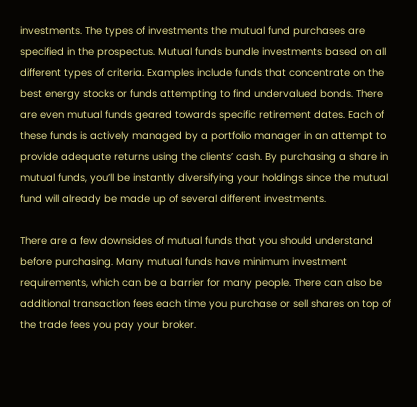investments. The types of investments the mutual fund purchases are specified in the prospectus. Mutual funds bundle investments based on all different types of criteria. Examples include funds that concentrate on the best energy stocks or funds attempting to find undervalued bonds. There are even mutual funds geared towards specific retirement dates. Each of these funds is actively managed by a portfolio manager in an attempt to provide adequate returns using the clients’ cash. By purchasing a share in mutual funds, you’ll be instantly diversifying your holdings since the mutual fund will already be made up of several different investments.

There are a few downsides of mutual funds that you should understand before purchasing. Many mutual funds have minimum investment requirements, which can be a barrier for many people. There can also be additional transaction fees each time you purchase or sell shares on top of the trade fees you pay your broker.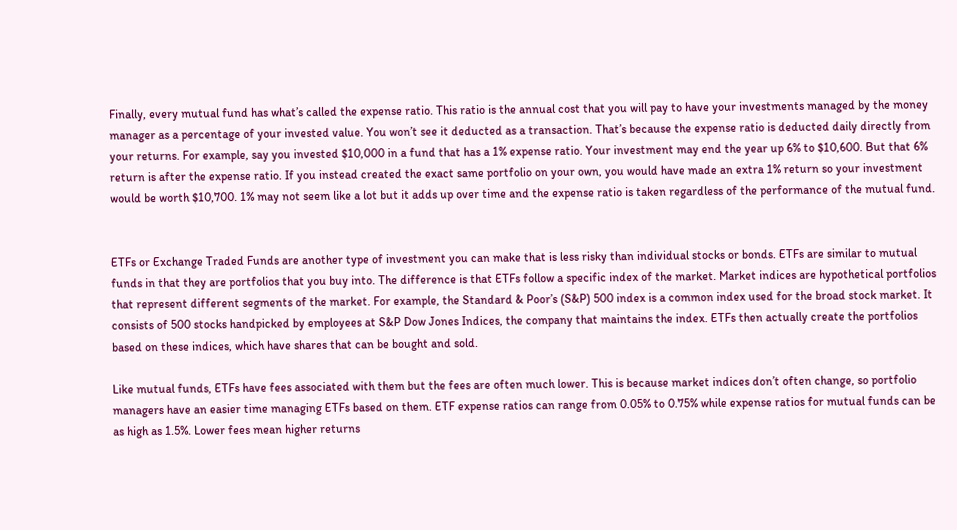Finally, every mutual fund has what’s called the expense ratio. This ratio is the annual cost that you will pay to have your investments managed by the money manager as a percentage of your invested value. You won’t see it deducted as a transaction. That’s because the expense ratio is deducted daily directly from your returns. For example, say you invested $10,000 in a fund that has a 1% expense ratio. Your investment may end the year up 6% to $10,600. But that 6% return is after the expense ratio. If you instead created the exact same portfolio on your own, you would have made an extra 1% return so your investment would be worth $10,700. 1% may not seem like a lot but it adds up over time and the expense ratio is taken regardless of the performance of the mutual fund.


ETFs or Exchange Traded Funds are another type of investment you can make that is less risky than individual stocks or bonds. ETFs are similar to mutual funds in that they are portfolios that you buy into. The difference is that ETFs follow a specific index of the market. Market indices are hypothetical portfolios that represent different segments of the market. For example, the Standard & Poor’s (S&P) 500 index is a common index used for the broad stock market. It consists of 500 stocks handpicked by employees at S&P Dow Jones Indices, the company that maintains the index. ETFs then actually create the portfolios based on these indices, which have shares that can be bought and sold.

Like mutual funds, ETFs have fees associated with them but the fees are often much lower. This is because market indices don’t often change, so portfolio managers have an easier time managing ETFs based on them. ETF expense ratios can range from 0.05% to 0.75% while expense ratios for mutual funds can be as high as 1.5%. Lower fees mean higher returns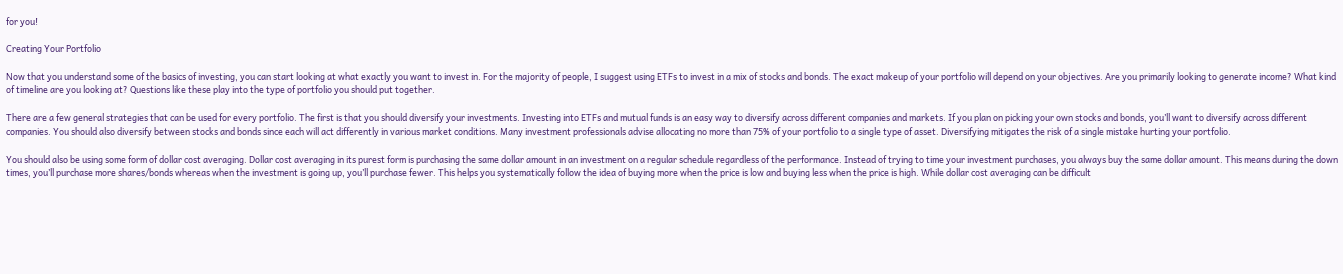for you!

Creating Your Portfolio

Now that you understand some of the basics of investing, you can start looking at what exactly you want to invest in. For the majority of people, I suggest using ETFs to invest in a mix of stocks and bonds. The exact makeup of your portfolio will depend on your objectives. Are you primarily looking to generate income? What kind of timeline are you looking at? Questions like these play into the type of portfolio you should put together.

There are a few general strategies that can be used for every portfolio. The first is that you should diversify your investments. Investing into ETFs and mutual funds is an easy way to diversify across different companies and markets. If you plan on picking your own stocks and bonds, you’ll want to diversify across different companies. You should also diversify between stocks and bonds since each will act differently in various market conditions. Many investment professionals advise allocating no more than 75% of your portfolio to a single type of asset. Diversifying mitigates the risk of a single mistake hurting your portfolio.

You should also be using some form of dollar cost averaging. Dollar cost averaging in its purest form is purchasing the same dollar amount in an investment on a regular schedule regardless of the performance. Instead of trying to time your investment purchases, you always buy the same dollar amount. This means during the down times, you’ll purchase more shares/bonds whereas when the investment is going up, you’ll purchase fewer. This helps you systematically follow the idea of buying more when the price is low and buying less when the price is high. While dollar cost averaging can be difficult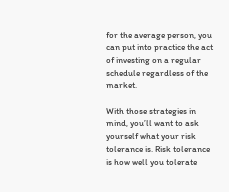for the average person, you can put into practice the act of investing on a regular schedule regardless of the market.

With those strategies in mind, you’ll want to ask yourself what your risk tolerance is. Risk tolerance is how well you tolerate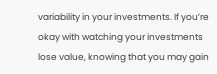variability in your investments. If you’re okay with watching your investments lose value, knowing that you may gain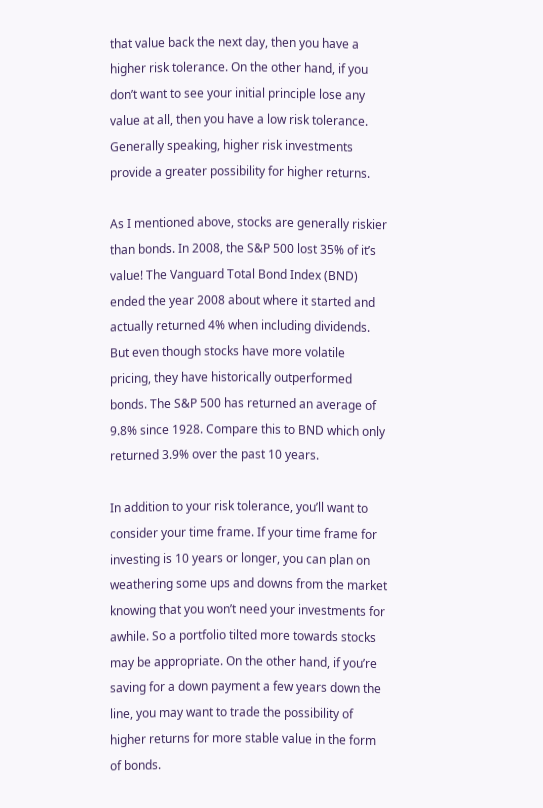that value back the next day, then you have a higher risk tolerance. On the other hand, if you don’t want to see your initial principle lose any value at all, then you have a low risk tolerance. Generally speaking, higher risk investments provide a greater possibility for higher returns.

As I mentioned above, stocks are generally riskier than bonds. In 2008, the S&P 500 lost 35% of it’s value! The Vanguard Total Bond Index (BND) ended the year 2008 about where it started and actually returned 4% when including dividends. But even though stocks have more volatile pricing, they have historically outperformed bonds. The S&P 500 has returned an average of 9.8% since 1928. Compare this to BND which only returned 3.9% over the past 10 years.

In addition to your risk tolerance, you’ll want to consider your time frame. If your time frame for investing is 10 years or longer, you can plan on weathering some ups and downs from the market knowing that you won’t need your investments for awhile. So a portfolio tilted more towards stocks may be appropriate. On the other hand, if you’re saving for a down payment a few years down the line, you may want to trade the possibility of higher returns for more stable value in the form of bonds.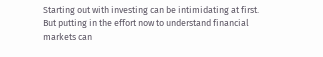Starting out with investing can be intimidating at first. But putting in the effort now to understand financial markets can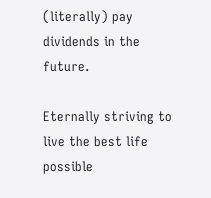(literally) pay dividends in the future.

Eternally striving to live the best life possible